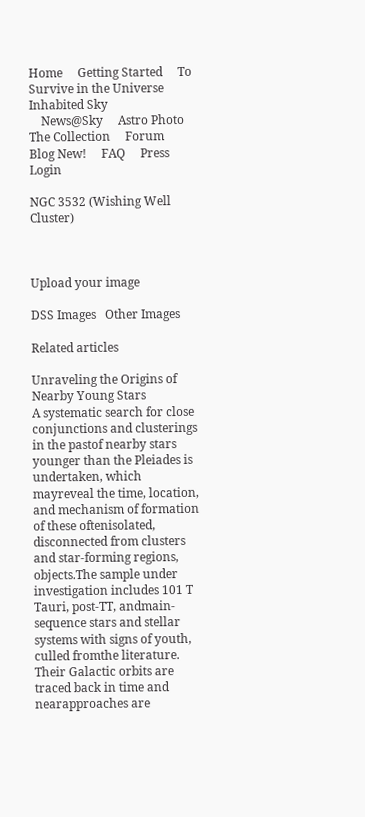Home     Getting Started     To Survive in the Universe
Inhabited Sky
    News@Sky     Astro Photo     The Collection     Forum     Blog New!     FAQ     Press     Login

NGC 3532 (Wishing Well Cluster)



Upload your image

DSS Images   Other Images

Related articles

Unraveling the Origins of Nearby Young Stars
A systematic search for close conjunctions and clusterings in the pastof nearby stars younger than the Pleiades is undertaken, which mayreveal the time, location, and mechanism of formation of these oftenisolated, disconnected from clusters and star-forming regions, objects.The sample under investigation includes 101 T Tauri, post-TT, andmain-sequence stars and stellar systems with signs of youth, culled fromthe literature. Their Galactic orbits are traced back in time and nearapproaches are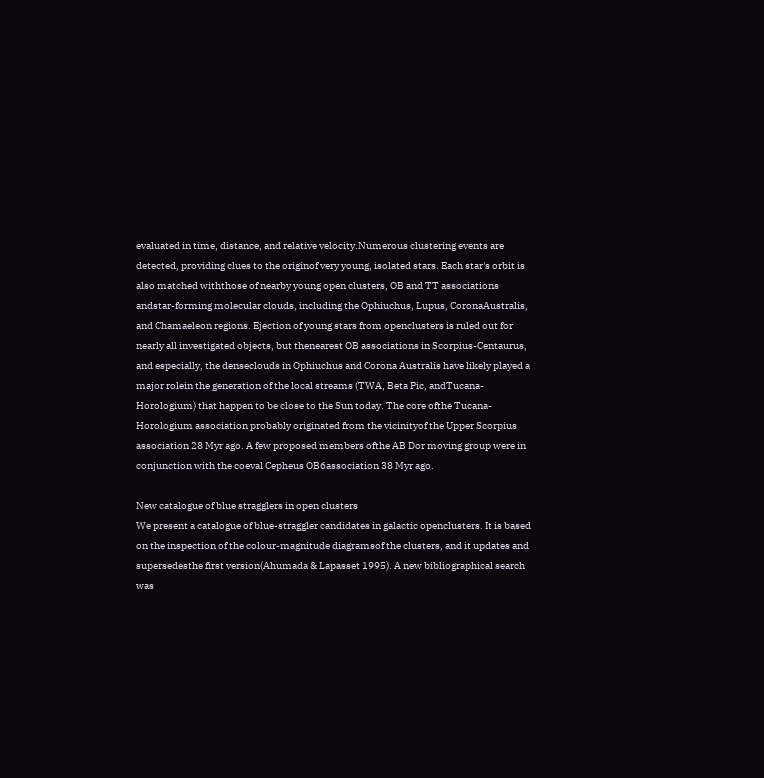evaluated in time, distance, and relative velocity.Numerous clustering events are detected, providing clues to the originof very young, isolated stars. Each star's orbit is also matched withthose of nearby young open clusters, OB and TT associations andstar-forming molecular clouds, including the Ophiuchus, Lupus, CoronaAustralis, and Chamaeleon regions. Ejection of young stars from openclusters is ruled out for nearly all investigated objects, but thenearest OB associations in Scorpius-Centaurus, and especially, the denseclouds in Ophiuchus and Corona Australis have likely played a major rolein the generation of the local streams (TWA, Beta Pic, andTucana-Horologium) that happen to be close to the Sun today. The core ofthe Tucana-Horologium association probably originated from the vicinityof the Upper Scorpius association 28 Myr ago. A few proposed members ofthe AB Dor moving group were in conjunction with the coeval Cepheus OB6association 38 Myr ago.

New catalogue of blue stragglers in open clusters
We present a catalogue of blue-straggler candidates in galactic openclusters. It is based on the inspection of the colour-magnitude diagramsof the clusters, and it updates and supersedesthe first version(Ahumada & Lapasset 1995). A new bibliographical search was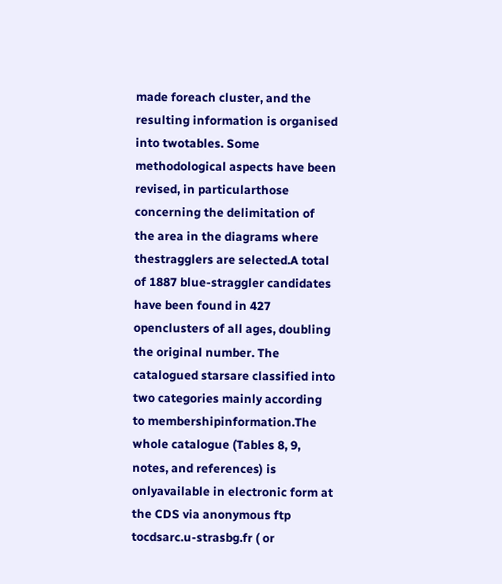made foreach cluster, and the resulting information is organised into twotables. Some methodological aspects have been revised, in particularthose concerning the delimitation of the area in the diagrams where thestragglers are selected.A total of 1887 blue-straggler candidates have been found in 427 openclusters of all ages, doubling the original number. The catalogued starsare classified into two categories mainly according to membershipinformation.The whole catalogue (Tables 8, 9, notes, and references) is onlyavailable in electronic form at the CDS via anonymous ftp tocdsarc.u-strasbg.fr ( or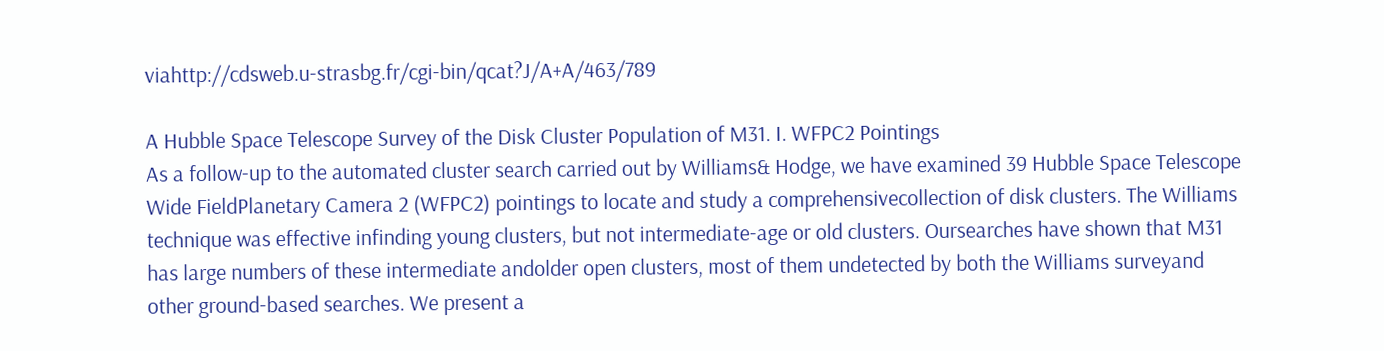viahttp://cdsweb.u-strasbg.fr/cgi-bin/qcat?J/A+A/463/789

A Hubble Space Telescope Survey of the Disk Cluster Population of M31. I. WFPC2 Pointings
As a follow-up to the automated cluster search carried out by Williams& Hodge, we have examined 39 Hubble Space Telescope Wide FieldPlanetary Camera 2 (WFPC2) pointings to locate and study a comprehensivecollection of disk clusters. The Williams technique was effective infinding young clusters, but not intermediate-age or old clusters. Oursearches have shown that M31 has large numbers of these intermediate andolder open clusters, most of them undetected by both the Williams surveyand other ground-based searches. We present a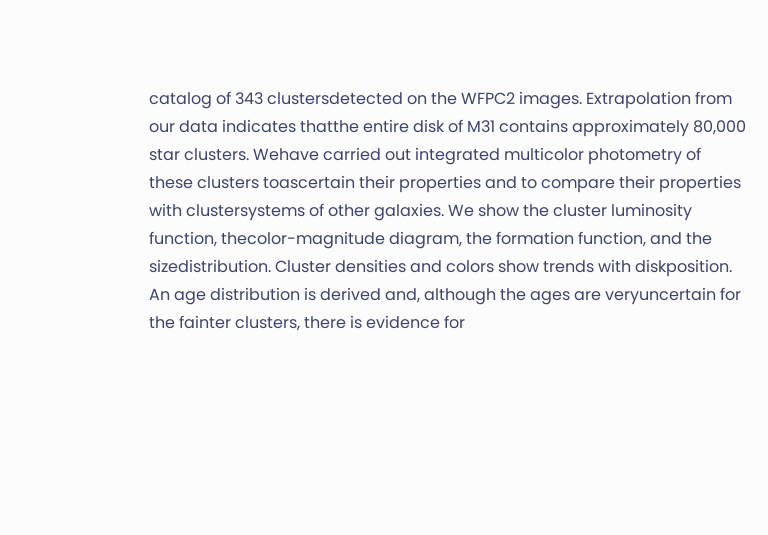catalog of 343 clustersdetected on the WFPC2 images. Extrapolation from our data indicates thatthe entire disk of M31 contains approximately 80,000 star clusters. Wehave carried out integrated multicolor photometry of these clusters toascertain their properties and to compare their properties with clustersystems of other galaxies. We show the cluster luminosity function, thecolor-magnitude diagram, the formation function, and the sizedistribution. Cluster densities and colors show trends with diskposition. An age distribution is derived and, although the ages are veryuncertain for the fainter clusters, there is evidence for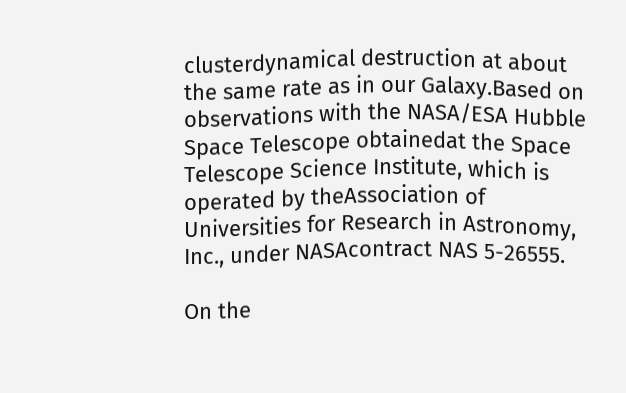clusterdynamical destruction at about the same rate as in our Galaxy.Based on observations with the NASA/ESA Hubble Space Telescope obtainedat the Space Telescope Science Institute, which is operated by theAssociation of Universities for Research in Astronomy, Inc., under NASAcontract NAS 5-26555.

On the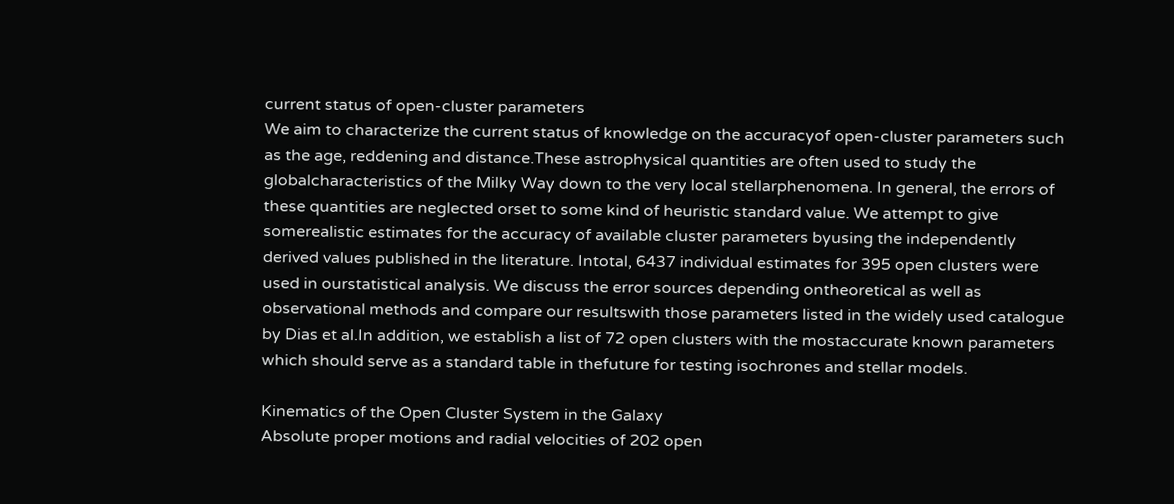current status of open-cluster parameters
We aim to characterize the current status of knowledge on the accuracyof open-cluster parameters such as the age, reddening and distance.These astrophysical quantities are often used to study the globalcharacteristics of the Milky Way down to the very local stellarphenomena. In general, the errors of these quantities are neglected orset to some kind of heuristic standard value. We attempt to give somerealistic estimates for the accuracy of available cluster parameters byusing the independently derived values published in the literature. Intotal, 6437 individual estimates for 395 open clusters were used in ourstatistical analysis. We discuss the error sources depending ontheoretical as well as observational methods and compare our resultswith those parameters listed in the widely used catalogue by Dias et al.In addition, we establish a list of 72 open clusters with the mostaccurate known parameters which should serve as a standard table in thefuture for testing isochrones and stellar models.

Kinematics of the Open Cluster System in the Galaxy
Absolute proper motions and radial velocities of 202 open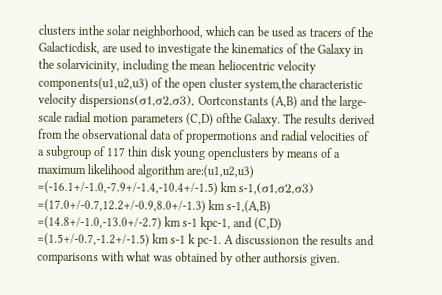clusters inthe solar neighborhood, which can be used as tracers of the Galacticdisk, are used to investigate the kinematics of the Galaxy in the solarvicinity, including the mean heliocentric velocity components(u1,u2,u3) of the open cluster system,the characteristic velocity dispersions(σ1,σ2,σ3), Oortconstants (A,B) and the large-scale radial motion parameters (C,D) ofthe Galaxy. The results derived from the observational data of propermotions and radial velocities of a subgroup of 117 thin disk young openclusters by means of a maximum likelihood algorithm are:(u1,u2,u3) =(-16.1+/-1.0,-7.9+/-1.4,-10.4+/-1.5) km s-1,(σ1,σ2,σ3) =(17.0+/-0.7,12.2+/-0.9,8.0+/-1.3) km s-1,(A,B) =(14.8+/-1.0,-13.0+/-2.7) km s-1 kpc-1, and (C,D) =(1.5+/-0.7,-1.2+/-1.5) km s-1 k pc-1. A discussionon the results and comparisons with what was obtained by other authorsis given.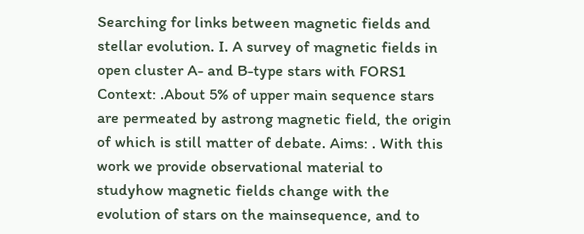Searching for links between magnetic fields and stellar evolution. I. A survey of magnetic fields in open cluster A- and B-type stars with FORS1
Context: .About 5% of upper main sequence stars are permeated by astrong magnetic field, the origin of which is still matter of debate. Aims: . With this work we provide observational material to studyhow magnetic fields change with the evolution of stars on the mainsequence, and to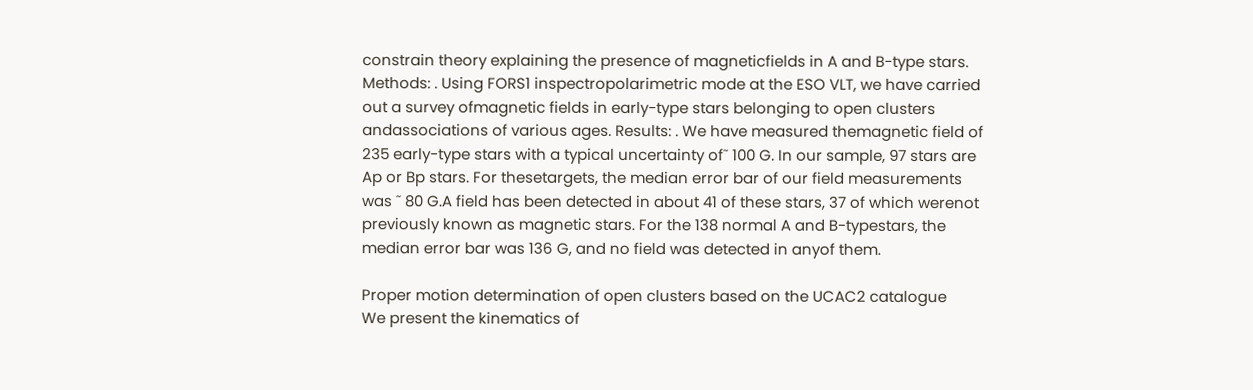constrain theory explaining the presence of magneticfields in A and B-type stars. Methods: . Using FORS1 inspectropolarimetric mode at the ESO VLT, we have carried out a survey ofmagnetic fields in early-type stars belonging to open clusters andassociations of various ages. Results: . We have measured themagnetic field of 235 early-type stars with a typical uncertainty of˜ 100 G. In our sample, 97 stars are Ap or Bp stars. For thesetargets, the median error bar of our field measurements was ˜ 80 G.A field has been detected in about 41 of these stars, 37 of which werenot previously known as magnetic stars. For the 138 normal A and B-typestars, the median error bar was 136 G, and no field was detected in anyof them.

Proper motion determination of open clusters based on the UCAC2 catalogue
We present the kinematics of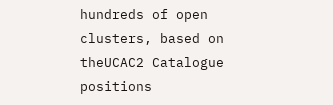hundreds of open clusters, based on theUCAC2 Catalogue positions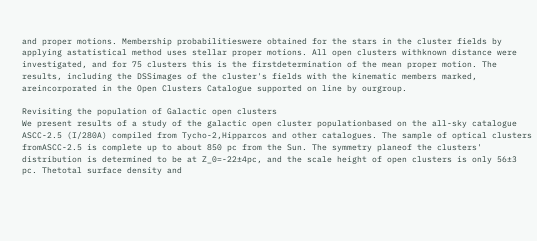and proper motions. Membership probabilitieswere obtained for the stars in the cluster fields by applying astatistical method uses stellar proper motions. All open clusters withknown distance were investigated, and for 75 clusters this is the firstdetermination of the mean proper motion. The results, including the DSSimages of the cluster's fields with the kinematic members marked, areincorporated in the Open Clusters Catalogue supported on line by ourgroup.

Revisiting the population of Galactic open clusters
We present results of a study of the galactic open cluster populationbased on the all-sky catalogue ASCC-2.5 (I/280A) compiled from Tycho-2,Hipparcos and other catalogues. The sample of optical clusters fromASCC-2.5 is complete up to about 850 pc from the Sun. The symmetry planeof the clusters' distribution is determined to be at Z_0=-22±4pc, and the scale height of open clusters is only 56±3 pc. Thetotal surface density and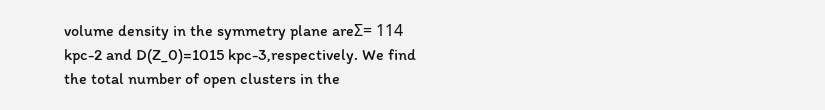volume density in the symmetry plane areΣ= 114 kpc-2 and D(Z_0)=1015 kpc-3,respectively. We find the total number of open clusters in the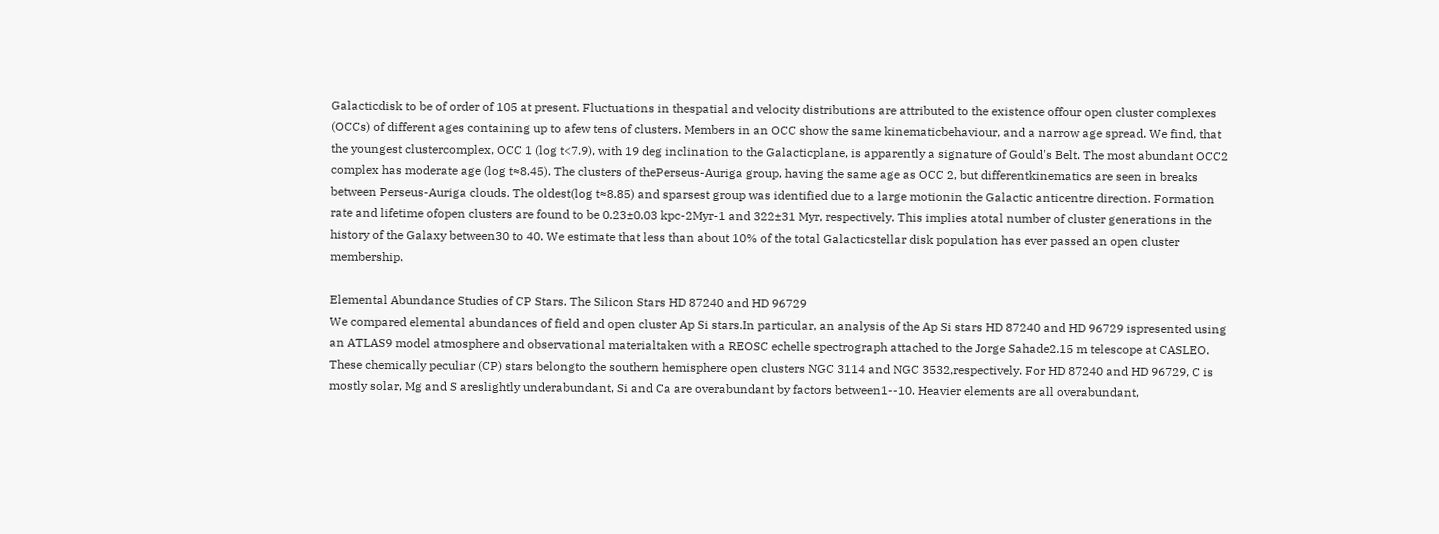Galacticdisk to be of order of 105 at present. Fluctuations in thespatial and velocity distributions are attributed to the existence offour open cluster complexes (OCCs) of different ages containing up to afew tens of clusters. Members in an OCC show the same kinematicbehaviour, and a narrow age spread. We find, that the youngest clustercomplex, OCC 1 (log t<7.9), with 19 deg inclination to the Galacticplane, is apparently a signature of Gould's Belt. The most abundant OCC2 complex has moderate age (log t≈8.45). The clusters of thePerseus-Auriga group, having the same age as OCC 2, but differentkinematics are seen in breaks between Perseus-Auriga clouds. The oldest(log t≈8.85) and sparsest group was identified due to a large motionin the Galactic anticentre direction. Formation rate and lifetime ofopen clusters are found to be 0.23±0.03 kpc-2Myr-1 and 322±31 Myr, respectively. This implies atotal number of cluster generations in the history of the Galaxy between30 to 40. We estimate that less than about 10% of the total Galacticstellar disk population has ever passed an open cluster membership.

Elemental Abundance Studies of CP Stars. The Silicon Stars HD 87240 and HD 96729
We compared elemental abundances of field and open cluster Ap Si stars.In particular, an analysis of the Ap Si stars HD 87240 and HD 96729 ispresented using an ATLAS9 model atmosphere and observational materialtaken with a REOSC echelle spectrograph attached to the Jorge Sahade2.15 m telescope at CASLEO. These chemically peculiar (CP) stars belongto the southern hemisphere open clusters NGC 3114 and NGC 3532,respectively. For HD 87240 and HD 96729, C is mostly solar, Mg and S areslightly underabundant, Si and Ca are overabundant by factors between1--10. Heavier elements are all overabundant,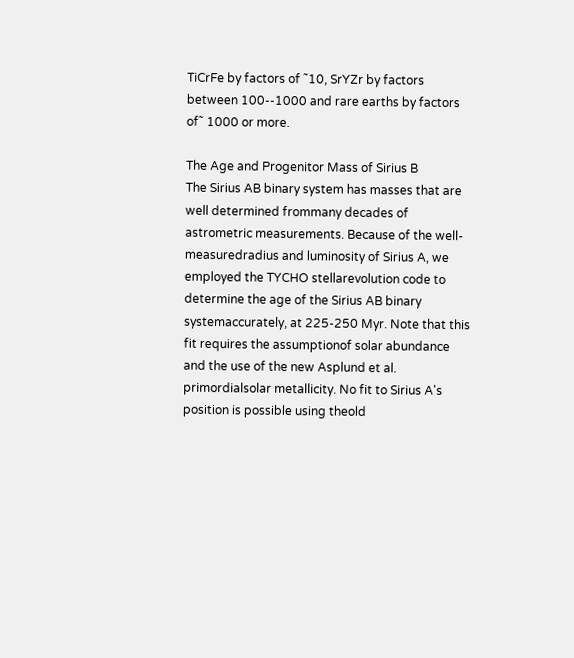TiCrFe by factors of ˜10, SrYZr by factors between 100--1000 and rare earths by factors of˜ 1000 or more.

The Age and Progenitor Mass of Sirius B
The Sirius AB binary system has masses that are well determined frommany decades of astrometric measurements. Because of the well-measuredradius and luminosity of Sirius A, we employed the TYCHO stellarevolution code to determine the age of the Sirius AB binary systemaccurately, at 225-250 Myr. Note that this fit requires the assumptionof solar abundance and the use of the new Asplund et al. primordialsolar metallicity. No fit to Sirius A's position is possible using theold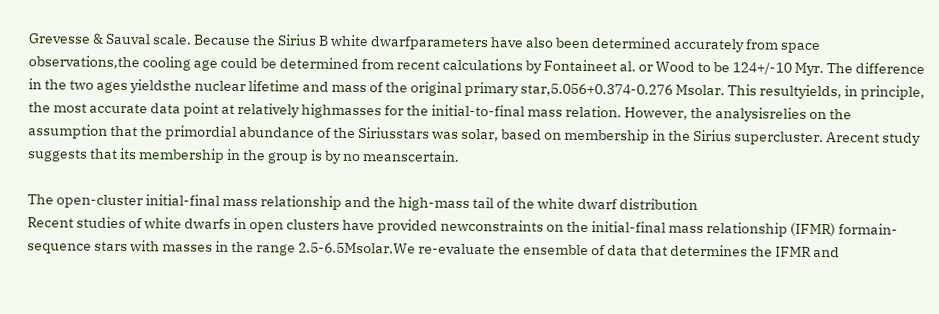Grevesse & Sauval scale. Because the Sirius B white dwarfparameters have also been determined accurately from space observations,the cooling age could be determined from recent calculations by Fontaineet al. or Wood to be 124+/-10 Myr. The difference in the two ages yieldsthe nuclear lifetime and mass of the original primary star,5.056+0.374-0.276 Msolar. This resultyields, in principle, the most accurate data point at relatively highmasses for the initial-to-final mass relation. However, the analysisrelies on the assumption that the primordial abundance of the Siriusstars was solar, based on membership in the Sirius supercluster. Arecent study suggests that its membership in the group is by no meanscertain.

The open-cluster initial-final mass relationship and the high-mass tail of the white dwarf distribution
Recent studies of white dwarfs in open clusters have provided newconstraints on the initial-final mass relationship (IFMR) formain-sequence stars with masses in the range 2.5-6.5Msolar.We re-evaluate the ensemble of data that determines the IFMR and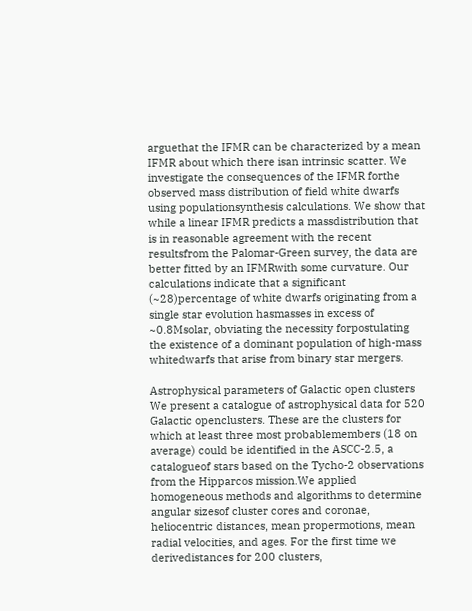arguethat the IFMR can be characterized by a mean IFMR about which there isan intrinsic scatter. We investigate the consequences of the IFMR forthe observed mass distribution of field white dwarfs using populationsynthesis calculations. We show that while a linear IFMR predicts a massdistribution that is in reasonable agreement with the recent resultsfrom the Palomar-Green survey, the data are better fitted by an IFMRwith some curvature. Our calculations indicate that a significant (~28)percentage of white dwarfs originating from a single star evolution hasmasses in excess of ~0.8Msolar, obviating the necessity forpostulating the existence of a dominant population of high-mass whitedwarfs that arise from binary star mergers.

Astrophysical parameters of Galactic open clusters
We present a catalogue of astrophysical data for 520 Galactic openclusters. These are the clusters for which at least three most probablemembers (18 on average) could be identified in the ASCC-2.5, a catalogueof stars based on the Tycho-2 observations from the Hipparcos mission.We applied homogeneous methods and algorithms to determine angular sizesof cluster cores and coronae, heliocentric distances, mean propermotions, mean radial velocities, and ages. For the first time we derivedistances for 200 clusters,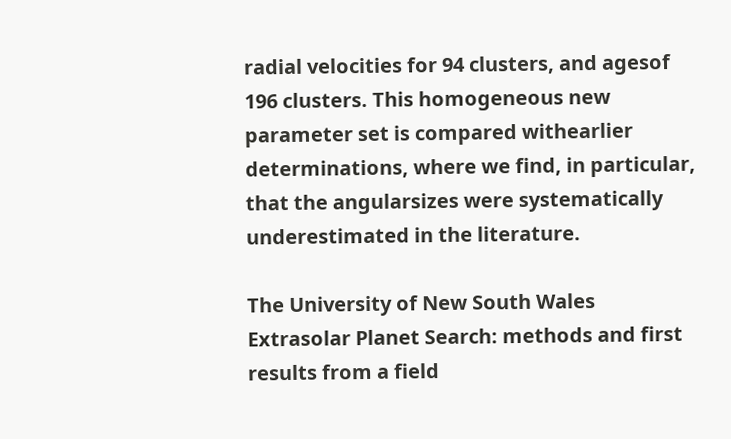radial velocities for 94 clusters, and agesof 196 clusters. This homogeneous new parameter set is compared withearlier determinations, where we find, in particular, that the angularsizes were systematically underestimated in the literature.

The University of New South Wales Extrasolar Planet Search: methods and first results from a field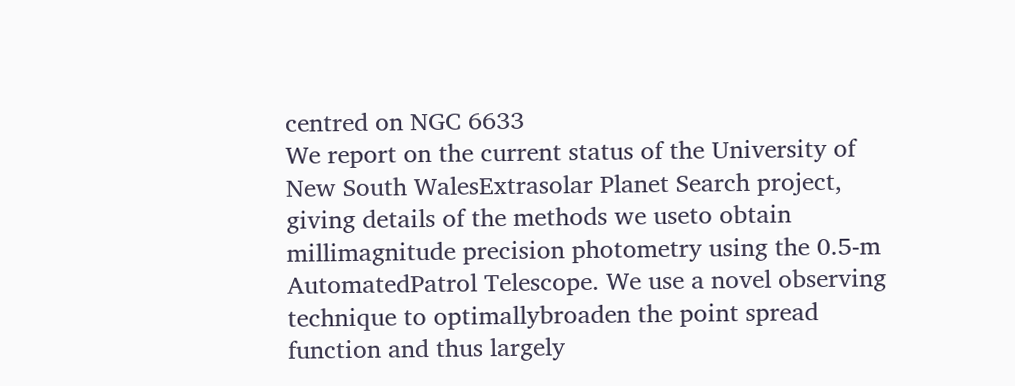centred on NGC 6633
We report on the current status of the University of New South WalesExtrasolar Planet Search project, giving details of the methods we useto obtain millimagnitude precision photometry using the 0.5-m AutomatedPatrol Telescope. We use a novel observing technique to optimallybroaden the point spread function and thus largely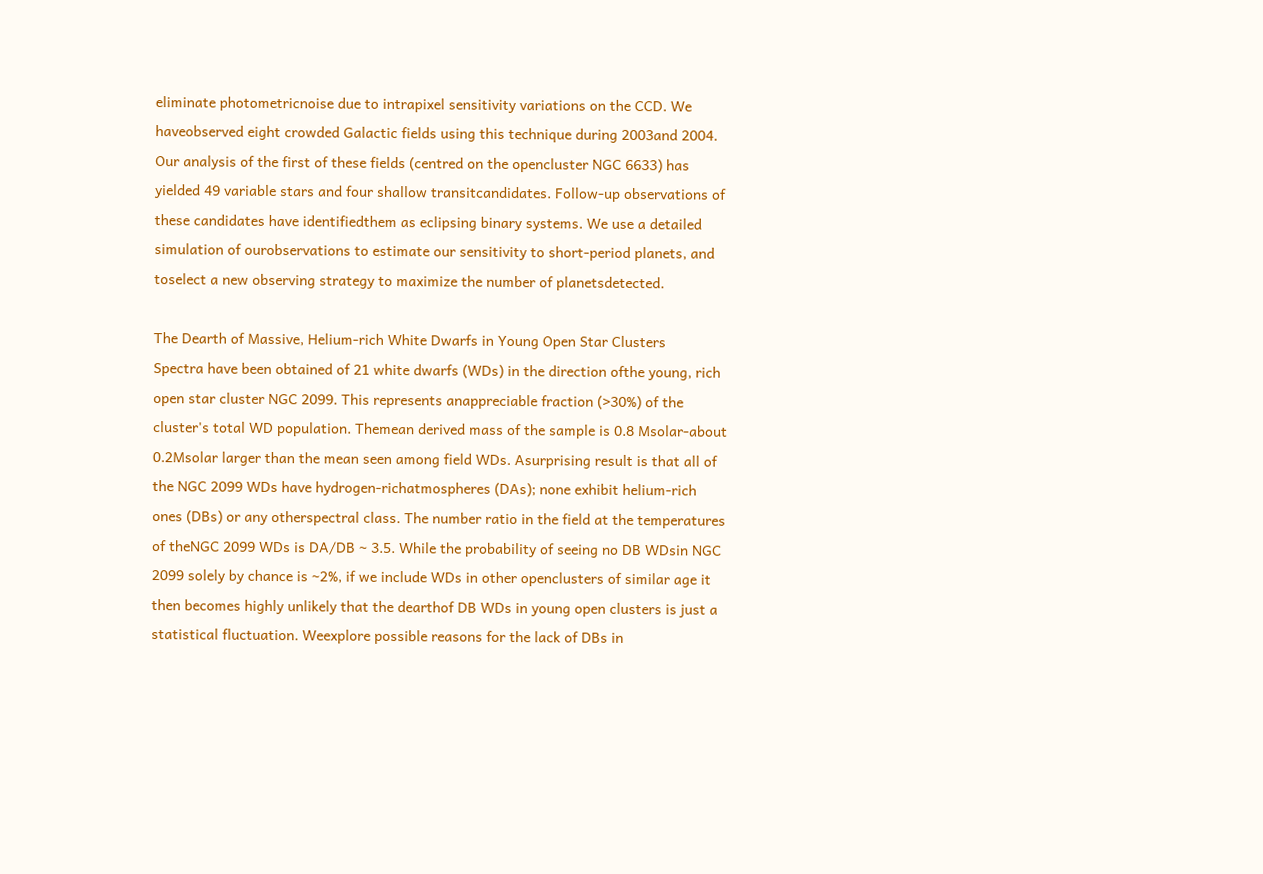eliminate photometricnoise due to intrapixel sensitivity variations on the CCD. We haveobserved eight crowded Galactic fields using this technique during 2003and 2004. Our analysis of the first of these fields (centred on the opencluster NGC 6633) has yielded 49 variable stars and four shallow transitcandidates. Follow-up observations of these candidates have identifiedthem as eclipsing binary systems. We use a detailed simulation of ourobservations to estimate our sensitivity to short-period planets, and toselect a new observing strategy to maximize the number of planetsdetected.

The Dearth of Massive, Helium-rich White Dwarfs in Young Open Star Clusters
Spectra have been obtained of 21 white dwarfs (WDs) in the direction ofthe young, rich open star cluster NGC 2099. This represents anappreciable fraction (>30%) of the cluster's total WD population. Themean derived mass of the sample is 0.8 Msolar-about 0.2Msolar larger than the mean seen among field WDs. Asurprising result is that all of the NGC 2099 WDs have hydrogen-richatmospheres (DAs); none exhibit helium-rich ones (DBs) or any otherspectral class. The number ratio in the field at the temperatures of theNGC 2099 WDs is DA/DB ~ 3.5. While the probability of seeing no DB WDsin NGC 2099 solely by chance is ~2%, if we include WDs in other openclusters of similar age it then becomes highly unlikely that the dearthof DB WDs in young open clusters is just a statistical fluctuation. Weexplore possible reasons for the lack of DBs in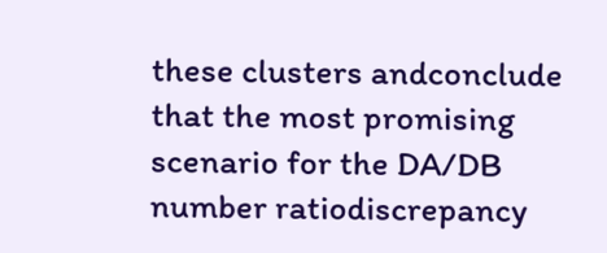these clusters andconclude that the most promising scenario for the DA/DB number ratiodiscrepancy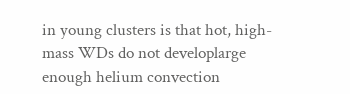in young clusters is that hot, high-mass WDs do not developlarge enough helium convection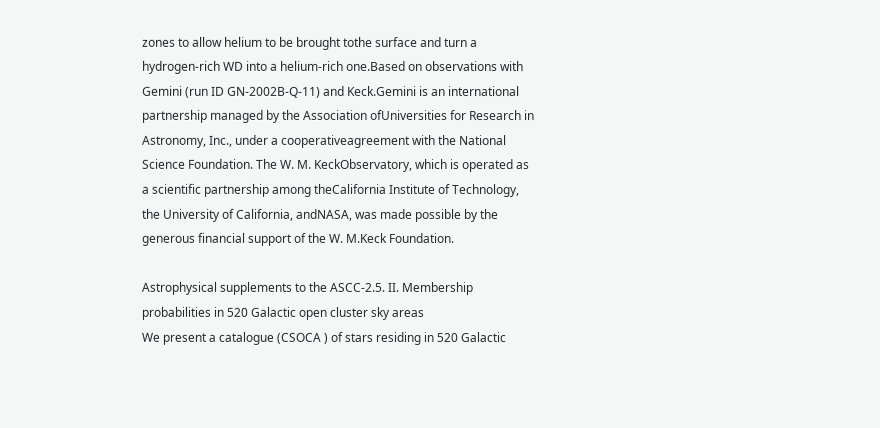zones to allow helium to be brought tothe surface and turn a hydrogen-rich WD into a helium-rich one.Based on observations with Gemini (run ID GN-2002B-Q-11) and Keck.Gemini is an international partnership managed by the Association ofUniversities for Research in Astronomy, Inc., under a cooperativeagreement with the National Science Foundation. The W. M. KeckObservatory, which is operated as a scientific partnership among theCalifornia Institute of Technology, the University of California, andNASA, was made possible by the generous financial support of the W. M.Keck Foundation.

Astrophysical supplements to the ASCC-2.5. II. Membership probabilities in 520 Galactic open cluster sky areas
We present a catalogue (CSOCA ) of stars residing in 520 Galactic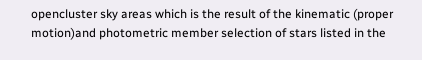opencluster sky areas which is the result of the kinematic (proper motion)and photometric member selection of stars listed in the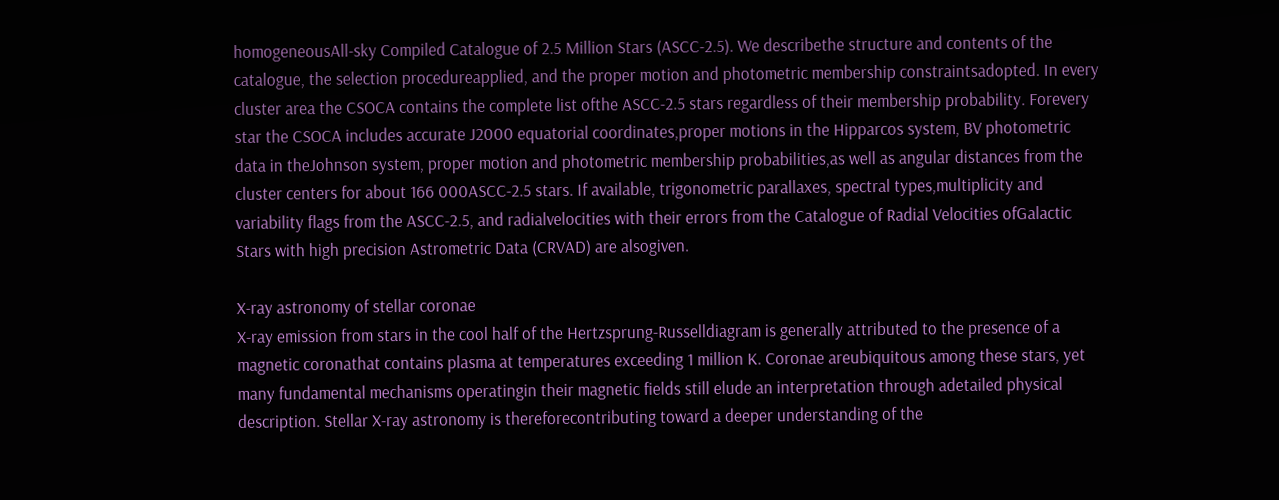homogeneousAll-sky Compiled Catalogue of 2.5 Million Stars (ASCC-2.5). We describethe structure and contents of the catalogue, the selection procedureapplied, and the proper motion and photometric membership constraintsadopted. In every cluster area the CSOCA contains the complete list ofthe ASCC-2.5 stars regardless of their membership probability. Forevery star the CSOCA includes accurate J2000 equatorial coordinates,proper motions in the Hipparcos system, BV photometric data in theJohnson system, proper motion and photometric membership probabilities,as well as angular distances from the cluster centers for about 166 000ASCC-2.5 stars. If available, trigonometric parallaxes, spectral types,multiplicity and variability flags from the ASCC-2.5, and radialvelocities with their errors from the Catalogue of Radial Velocities ofGalactic Stars with high precision Astrometric Data (CRVAD) are alsogiven.

X-ray astronomy of stellar coronae
X-ray emission from stars in the cool half of the Hertzsprung-Russelldiagram is generally attributed to the presence of a magnetic coronathat contains plasma at temperatures exceeding 1 million K. Coronae areubiquitous among these stars, yet many fundamental mechanisms operatingin their magnetic fields still elude an interpretation through adetailed physical description. Stellar X-ray astronomy is thereforecontributing toward a deeper understanding of the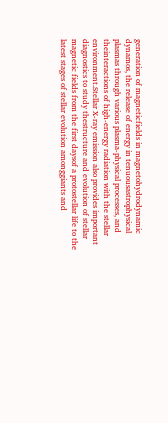generation of magneticfields in magnetohydrodynamic dynamos, the release of energy in tenuousastrophysical plasmas through various plasma-physical processes, and theinteractions of high-energy radiation with the stellar environment.Stellar X-ray emission also provides important diagnostics to study thestructure and evolution of stellar magnetic fields from the first daysof a protostellar life to the latest stages of stellar evolution amonggiants and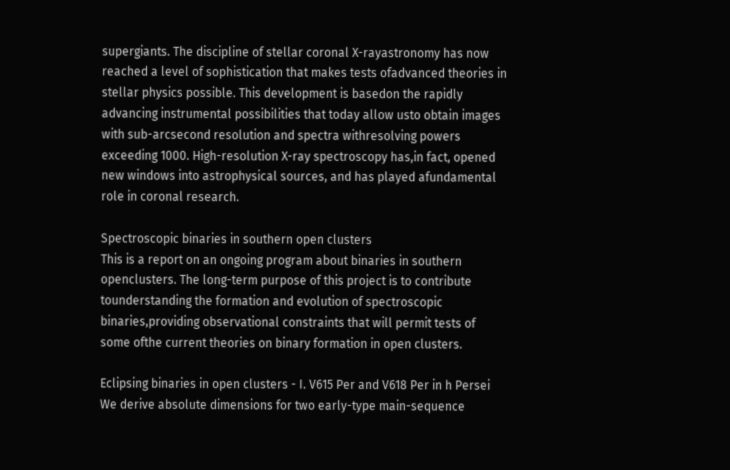supergiants. The discipline of stellar coronal X-rayastronomy has now reached a level of sophistication that makes tests ofadvanced theories in stellar physics possible. This development is basedon the rapidly advancing instrumental possibilities that today allow usto obtain images with sub-arcsecond resolution and spectra withresolving powers exceeding 1000. High-resolution X-ray spectroscopy has,in fact, opened new windows into astrophysical sources, and has played afundamental role in coronal research.

Spectroscopic binaries in southern open clusters
This is a report on an ongoing program about binaries in southern openclusters. The long-term purpose of this project is to contribute tounderstanding the formation and evolution of spectroscopic binaries,providing observational constraints that will permit tests of some ofthe current theories on binary formation in open clusters.

Eclipsing binaries in open clusters - I. V615 Per and V618 Per in h Persei
We derive absolute dimensions for two early-type main-sequence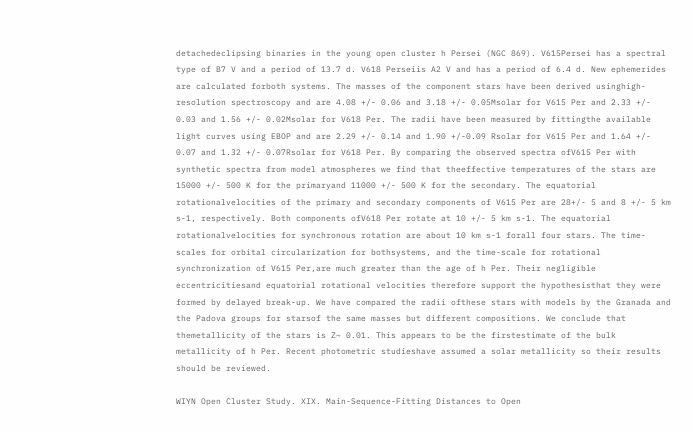detachedeclipsing binaries in the young open cluster h Persei (NGC 869). V615Persei has a spectral type of B7 V and a period of 13.7 d. V618 Perseiis A2 V and has a period of 6.4 d. New ephemerides are calculated forboth systems. The masses of the component stars have been derived usinghigh-resolution spectroscopy and are 4.08 +/- 0.06 and 3.18 +/- 0.05Msolar for V615 Per and 2.33 +/- 0.03 and 1.56 +/- 0.02Msolar for V618 Per. The radii have been measured by fittingthe available light curves using EBOP and are 2.29 +/- 0.14 and 1.90 +/-0.09 Rsolar for V615 Per and 1.64 +/- 0.07 and 1.32 +/- 0.07Rsolar for V618 Per. By comparing the observed spectra ofV615 Per with synthetic spectra from model atmospheres we find that theeffective temperatures of the stars are 15000 +/- 500 K for the primaryand 11000 +/- 500 K for the secondary. The equatorial rotationalvelocities of the primary and secondary components of V615 Per are 28+/- 5 and 8 +/- 5 km s-1, respectively. Both components ofV618 Per rotate at 10 +/- 5 km s-1. The equatorial rotationalvelocities for synchronous rotation are about 10 km s-1 forall four stars. The time-scales for orbital circularization for bothsystems, and the time-scale for rotational synchronization of V615 Per,are much greater than the age of h Per. Their negligible eccentricitiesand equatorial rotational velocities therefore support the hypothesisthat they were formed by delayed break-up. We have compared the radii ofthese stars with models by the Granada and the Padova groups for starsof the same masses but different compositions. We conclude that themetallicity of the stars is Z~ 0.01. This appears to be the firstestimate of the bulk metallicity of h Per. Recent photometric studieshave assumed a solar metallicity so their results should be reviewed.

WIYN Open Cluster Study. XIX. Main-Sequence-Fitting Distances to Open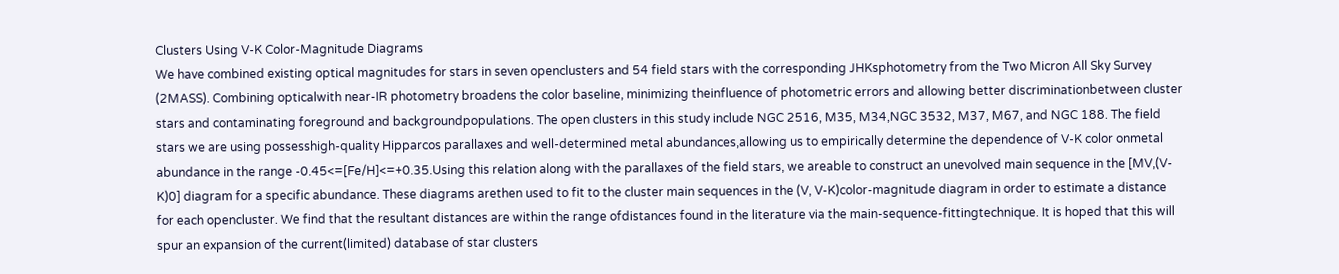Clusters Using V-K Color-Magnitude Diagrams
We have combined existing optical magnitudes for stars in seven openclusters and 54 field stars with the corresponding JHKsphotometry from the Two Micron All Sky Survey (2MASS). Combining opticalwith near-IR photometry broadens the color baseline, minimizing theinfluence of photometric errors and allowing better discriminationbetween cluster stars and contaminating foreground and backgroundpopulations. The open clusters in this study include NGC 2516, M35, M34,NGC 3532, M37, M67, and NGC 188. The field stars we are using possesshigh-quality Hipparcos parallaxes and well-determined metal abundances,allowing us to empirically determine the dependence of V-K color onmetal abundance in the range -0.45<=[Fe/H]<=+0.35.Using this relation along with the parallaxes of the field stars, we areable to construct an unevolved main sequence in the [MV,(V-K)0] diagram for a specific abundance. These diagrams arethen used to fit to the cluster main sequences in the (V, V-K)color-magnitude diagram in order to estimate a distance for each opencluster. We find that the resultant distances are within the range ofdistances found in the literature via the main-sequence-fittingtechnique. It is hoped that this will spur an expansion of the current(limited) database of star clusters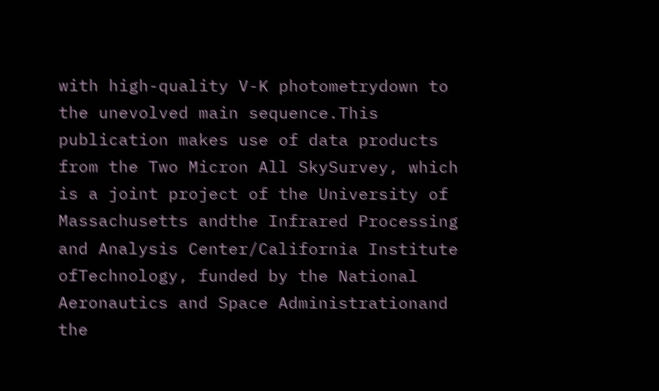with high-quality V-K photometrydown to the unevolved main sequence.This publication makes use of data products from the Two Micron All SkySurvey, which is a joint project of the University of Massachusetts andthe Infrared Processing and Analysis Center/California Institute ofTechnology, funded by the National Aeronautics and Space Administrationand the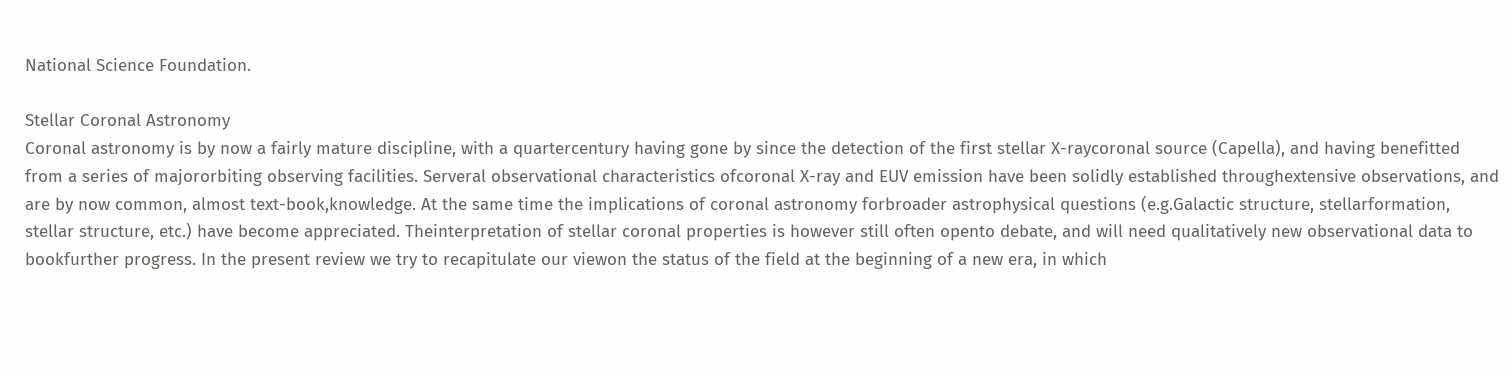National Science Foundation.

Stellar Coronal Astronomy
Coronal astronomy is by now a fairly mature discipline, with a quartercentury having gone by since the detection of the first stellar X-raycoronal source (Capella), and having benefitted from a series of majororbiting observing facilities. Serveral observational characteristics ofcoronal X-ray and EUV emission have been solidly established throughextensive observations, and are by now common, almost text-book,knowledge. At the same time the implications of coronal astronomy forbroader astrophysical questions (e.g.Galactic structure, stellarformation, stellar structure, etc.) have become appreciated. Theinterpretation of stellar coronal properties is however still often opento debate, and will need qualitatively new observational data to bookfurther progress. In the present review we try to recapitulate our viewon the status of the field at the beginning of a new era, in which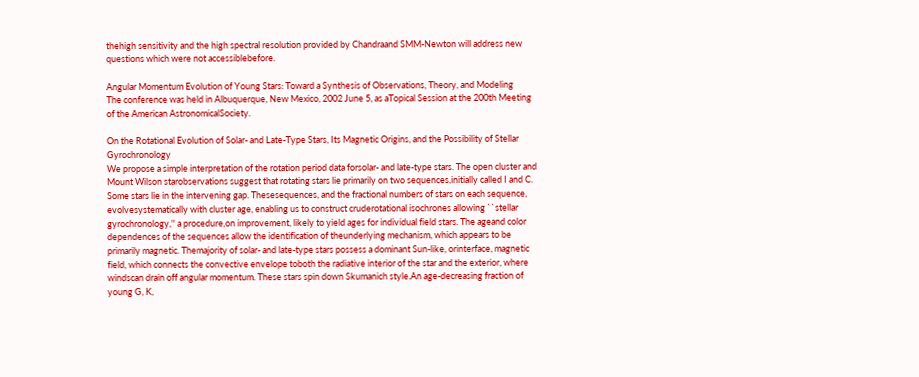thehigh sensitivity and the high spectral resolution provided by Chandraand SMM-Newton will address new questions which were not accessiblebefore.

Angular Momentum Evolution of Young Stars: Toward a Synthesis of Observations, Theory, and Modeling
The conference was held in Albuquerque, New Mexico, 2002 June 5, as aTopical Session at the 200th Meeting of the American AstronomicalSociety.

On the Rotational Evolution of Solar- and Late-Type Stars, Its Magnetic Origins, and the Possibility of Stellar Gyrochronology
We propose a simple interpretation of the rotation period data forsolar- and late-type stars. The open cluster and Mount Wilson starobservations suggest that rotating stars lie primarily on two sequences,initially called I and C. Some stars lie in the intervening gap. Thesesequences, and the fractional numbers of stars on each sequence, evolvesystematically with cluster age, enabling us to construct cruderotational isochrones allowing ``stellar gyrochronology,'' a procedure,on improvement, likely to yield ages for individual field stars. The ageand color dependences of the sequences allow the identification of theunderlying mechanism, which appears to be primarily magnetic. Themajority of solar- and late-type stars possess a dominant Sun-like, orinterface, magnetic field, which connects the convective envelope toboth the radiative interior of the star and the exterior, where windscan drain off angular momentum. These stars spin down Skumanich style.An age-decreasing fraction of young G, K,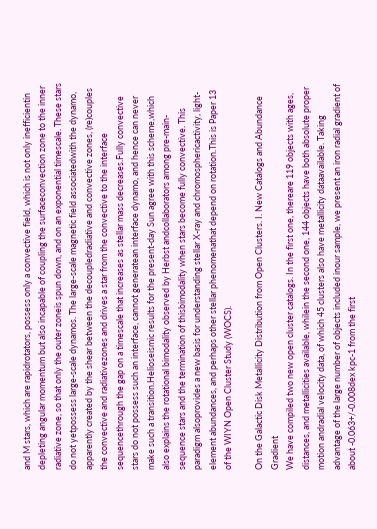and M stars, which are rapidrotators, possess only a convective field, which is not only inefficientin depleting angular momentum but also incapable of coupling the surfaceconvection zone to the inner radiative zone, so that only the outer zoneis spun down, and on an exponential timescale. These stars do not yetpossess large-scale dynamos. The large-scale magnetic field associatedwith the dynamo, apparently created by the shear between the decoupledradiative and convective zones, (re)couples the convective and radiativezones and drives a star from the convective to the interface sequencethrough the gap on a timescale that increases as stellar mass decreases.Fully convective stars do not possess such an interface, cannot generatean interface dynamo, and hence can never make such a transition.Helioseismic results for the present-day Sun agree with this scheme,which also explains the rotational bimodality observed by Herbst andcollaborators among pre-main-sequence stars and the termination of thisbimodality when stars become fully convective. This paradigm alsoprovides a new basis for understanding stellar X-ray and chromosphericactivity, light-element abundances, and perhaps other stellar phenomenathat depend on rotation.This is Paper 13 of the WIYN Open Cluster Study (WOCS).

On the Galactic Disk Metallicity Distribution from Open Clusters. I. New Catalogs and Abundance Gradient
We have compiled two new open cluster catalogs. In the first one, thereare 119 objects with ages, distances, and metallicities available, whilein the second one, 144 objects have both absolute proper motion andradial velocity data, of which 45 clusters also have metallicity dataavailable. Taking advantage of the large number of objects included inour sample, we present an iron radial gradient of about -0.063+/-0.008dex kpc-1 from the first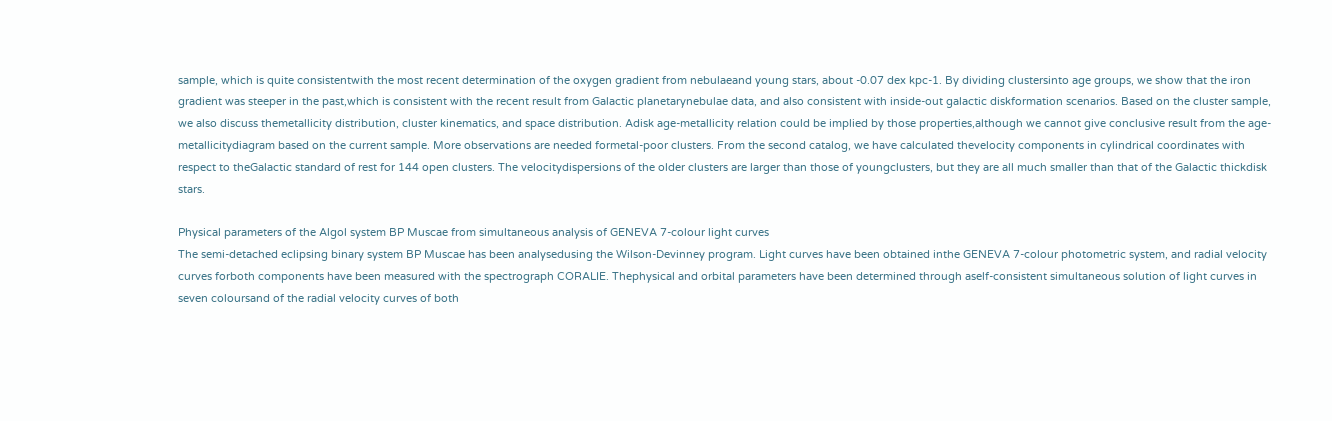sample, which is quite consistentwith the most recent determination of the oxygen gradient from nebulaeand young stars, about -0.07 dex kpc-1. By dividing clustersinto age groups, we show that the iron gradient was steeper in the past,which is consistent with the recent result from Galactic planetarynebulae data, and also consistent with inside-out galactic diskformation scenarios. Based on the cluster sample, we also discuss themetallicity distribution, cluster kinematics, and space distribution. Adisk age-metallicity relation could be implied by those properties,although we cannot give conclusive result from the age- metallicitydiagram based on the current sample. More observations are needed formetal-poor clusters. From the second catalog, we have calculated thevelocity components in cylindrical coordinates with respect to theGalactic standard of rest for 144 open clusters. The velocitydispersions of the older clusters are larger than those of youngclusters, but they are all much smaller than that of the Galactic thickdisk stars.

Physical parameters of the Algol system BP Muscae from simultaneous analysis of GENEVA 7-colour light curves
The semi-detached eclipsing binary system BP Muscae has been analysedusing the Wilson-Devinney program. Light curves have been obtained inthe GENEVA 7-colour photometric system, and radial velocity curves forboth components have been measured with the spectrograph CORALIE. Thephysical and orbital parameters have been determined through aself-consistent simultaneous solution of light curves in seven coloursand of the radial velocity curves of both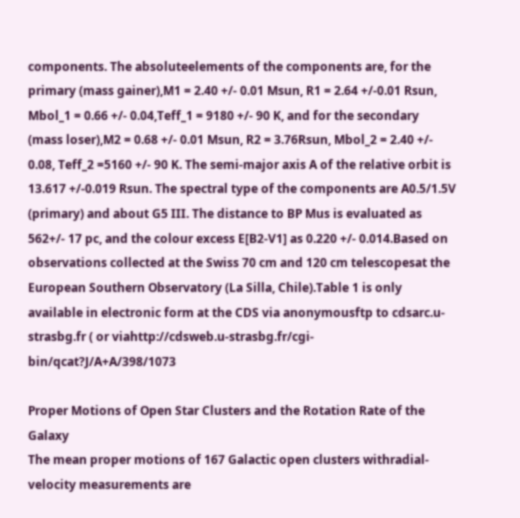components. The absoluteelements of the components are, for the primary (mass gainer),M1 = 2.40 +/- 0.01 Msun, R1 = 2.64 +/-0.01 Rsun, Mbol_1 = 0.66 +/- 0.04,Teff_1 = 9180 +/- 90 K, and for the secondary (mass loser),M2 = 0.68 +/- 0.01 Msun, R2 = 3.76Rsun, Mbol_2 = 2.40 +/- 0.08, Teff_2 =5160 +/- 90 K. The semi-major axis A of the relative orbit is 13.617 +/-0.019 Rsun. The spectral type of the components are A0.5/1.5V (primary) and about G5 III. The distance to BP Mus is evaluated as 562+/- 17 pc, and the colour excess E[B2-V1] as 0.220 +/- 0.014.Based on observations collected at the Swiss 70 cm and 120 cm telescopesat the European Southern Observatory (La Silla, Chile).Table 1 is only available in electronic form at the CDS via anonymousftp to cdsarc.u-strasbg.fr ( or viahttp://cdsweb.u-strasbg.fr/cgi-bin/qcat?J/A+A/398/1073

Proper Motions of Open Star Clusters and the Rotation Rate of the Galaxy
The mean proper motions of 167 Galactic open clusters withradial-velocity measurements are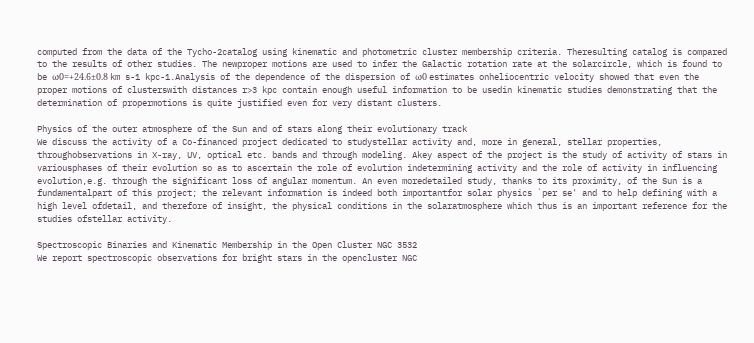computed from the data of the Tycho-2catalog using kinematic and photometric cluster membership criteria. Theresulting catalog is compared to the results of other studies. The newproper motions are used to infer the Galactic rotation rate at the solarcircle, which is found to be ω0=+24.6±0.8 km s-1 kpc-1.Analysis of the dependence of the dispersion of ω0 estimates onheliocentric velocity showed that even the proper motions of clusterswith distances r>3 kpc contain enough useful information to be usedin kinematic studies demonstrating that the determination of propermotions is quite justified even for very distant clusters.

Physics of the outer atmosphere of the Sun and of stars along their evolutionary track
We discuss the activity of a Co-financed project dedicated to studystellar activity and, more in general, stellar properties, throughobservations in X-ray, UV, optical etc. bands and through modeling. Akey aspect of the project is the study of activity of stars in variousphases of their evolution so as to ascertain the role of evolution indetermining activity and the role of activity in influencing evolution,e.g. through the significant loss of angular momentum. An even moredetailed study, thanks to its proximity, of the Sun is a fundamentalpart of this project; the relevant information is indeed both importantfor solar physics `per se' and to help defining with a high level ofdetail, and therefore of insight, the physical conditions in the solaratmosphere which thus is an important reference for the studies ofstellar activity.

Spectroscopic Binaries and Kinematic Membership in the Open Cluster NGC 3532
We report spectroscopic observations for bright stars in the opencluster NGC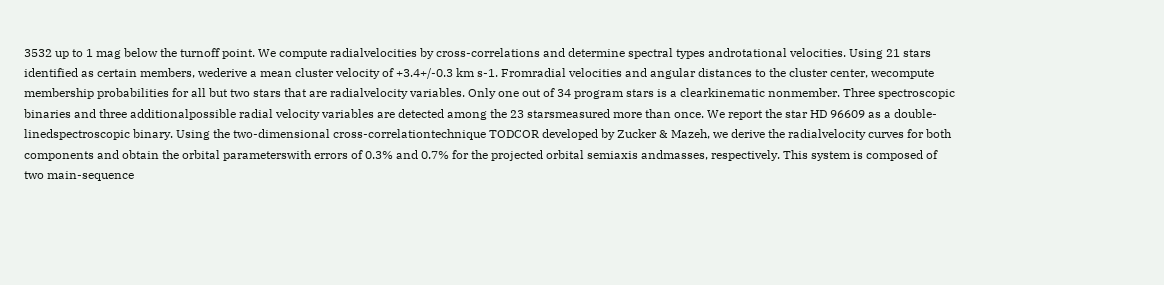3532 up to 1 mag below the turnoff point. We compute radialvelocities by cross-correlations and determine spectral types androtational velocities. Using 21 stars identified as certain members, wederive a mean cluster velocity of +3.4+/-0.3 km s-1. Fromradial velocities and angular distances to the cluster center, wecompute membership probabilities for all but two stars that are radialvelocity variables. Only one out of 34 program stars is a clearkinematic nonmember. Three spectroscopic binaries and three additionalpossible radial velocity variables are detected among the 23 starsmeasured more than once. We report the star HD 96609 as a double-linedspectroscopic binary. Using the two-dimensional cross-correlationtechnique TODCOR developed by Zucker & Mazeh, we derive the radialvelocity curves for both components and obtain the orbital parameterswith errors of 0.3% and 0.7% for the projected orbital semiaxis andmasses, respectively. This system is composed of two main-sequence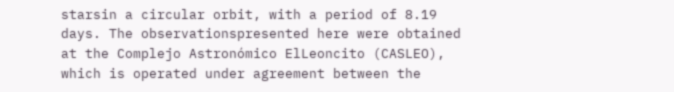starsin a circular orbit, with a period of 8.19 days. The observationspresented here were obtained at the Complejo Astronómico ElLeoncito (CASLEO), which is operated under agreement between the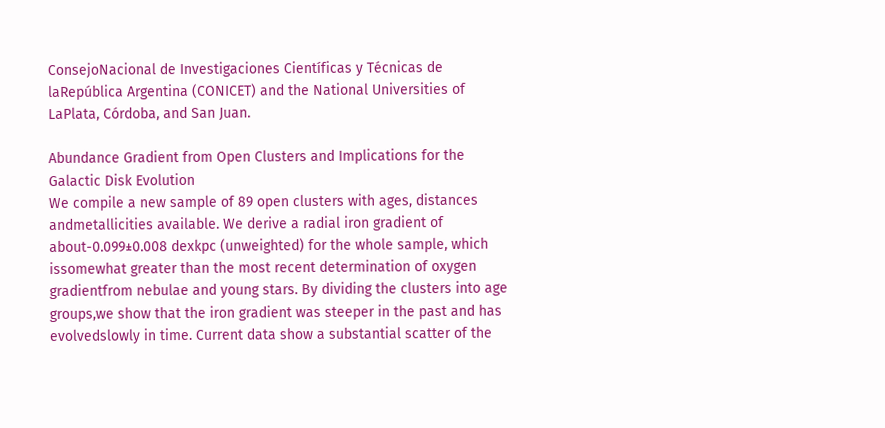ConsejoNacional de Investigaciones Científicas y Técnicas de laRepública Argentina (CONICET) and the National Universities of LaPlata, Córdoba, and San Juan.

Abundance Gradient from Open Clusters and Implications for the Galactic Disk Evolution
We compile a new sample of 89 open clusters with ages, distances andmetallicities available. We derive a radial iron gradient of about-0.099±0.008 dexkpc (unweighted) for the whole sample, which issomewhat greater than the most recent determination of oxygen gradientfrom nebulae and young stars. By dividing the clusters into age groups,we show that the iron gradient was steeper in the past and has evolvedslowly in time. Current data show a substantial scatter of the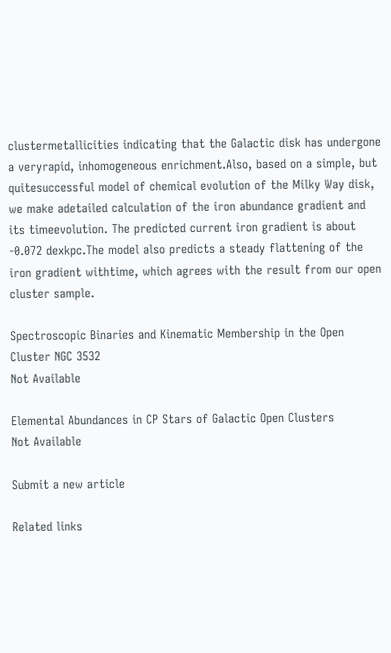clustermetallicities indicating that the Galactic disk has undergone a veryrapid, inhomogeneous enrichment.Also, based on a simple, but quitesuccessful model of chemical evolution of the Milky Way disk, we make adetailed calculation of the iron abundance gradient and its timeevolution. The predicted current iron gradient is about -0.072 dexkpc.The model also predicts a steady flattening of the iron gradient withtime, which agrees with the result from our open cluster sample.

Spectroscopic Binaries and Kinematic Membership in the Open Cluster NGC 3532
Not Available

Elemental Abundances in CP Stars of Galactic Open Clusters
Not Available

Submit a new article

Related links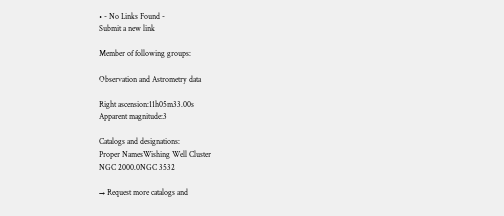• - No Links Found -
Submit a new link

Member of following groups:

Observation and Astrometry data

Right ascension:11h05m33.00s
Apparent magnitude:3

Catalogs and designations:
Proper NamesWishing Well Cluster
NGC 2000.0NGC 3532

→ Request more catalogs and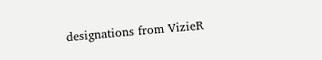designations from VizieR